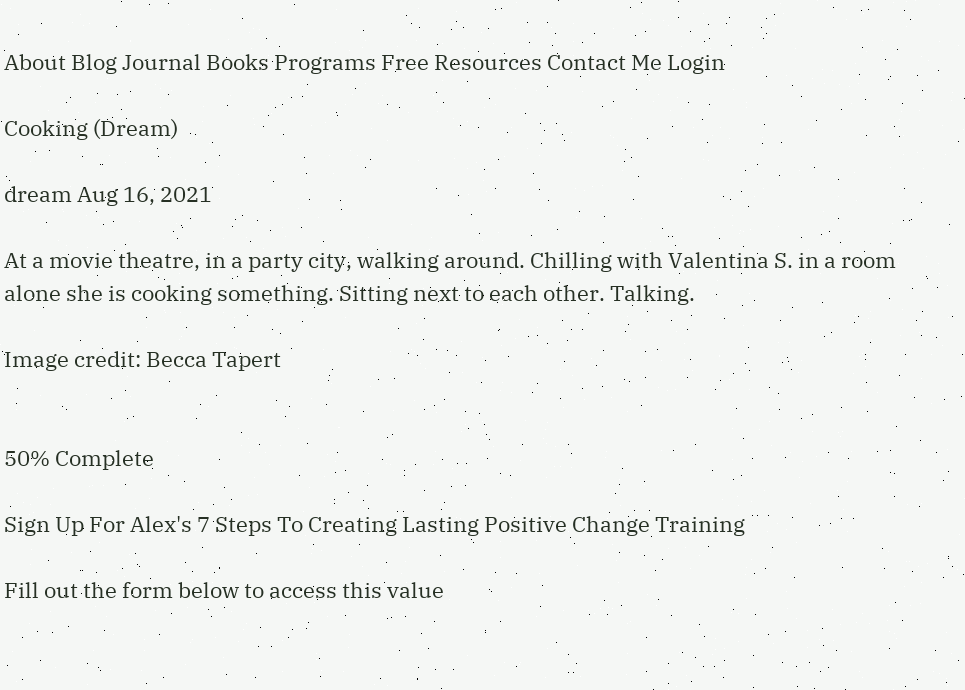About Blog Journal Books Programs Free Resources Contact Me Login

Cooking (Dream)

dream Aug 16, 2021

At a movie theatre, in a party city, walking around. Chilling with Valentina S. in a room alone she is cooking something. Sitting next to each other. Talking.

Image credit: Becca Tapert


50% Complete

Sign Up For Alex's 7 Steps To Creating Lasting Positive Change Training

Fill out the form below to access this value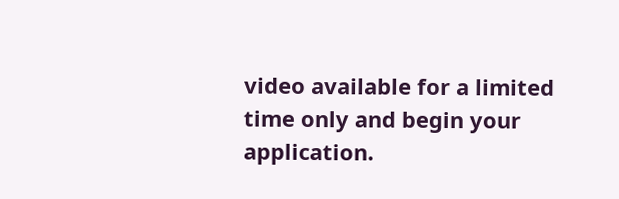video available for a limited time only and begin your application.